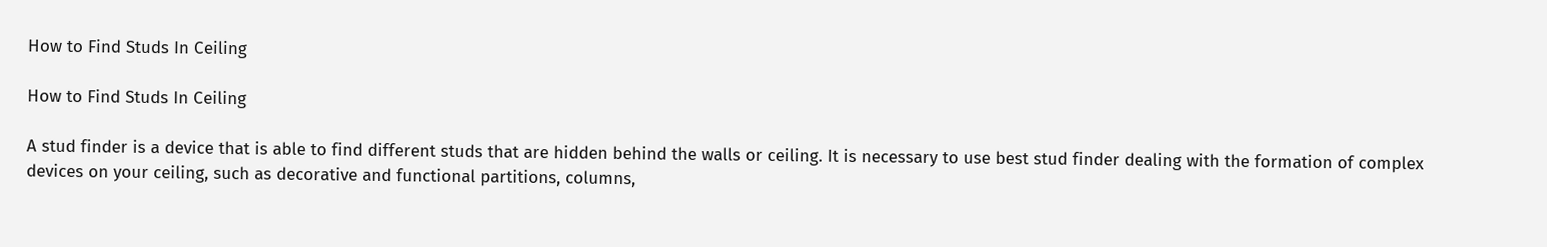How to Find Studs In Ceiling

How to Find Studs In Ceiling

A stud finder is a device that is able to find different studs that are hidden behind the walls or ceiling. It is necessary to use best stud finder dealing with the formation of complex devices on your ceiling, such as decorative and functional partitions, columns,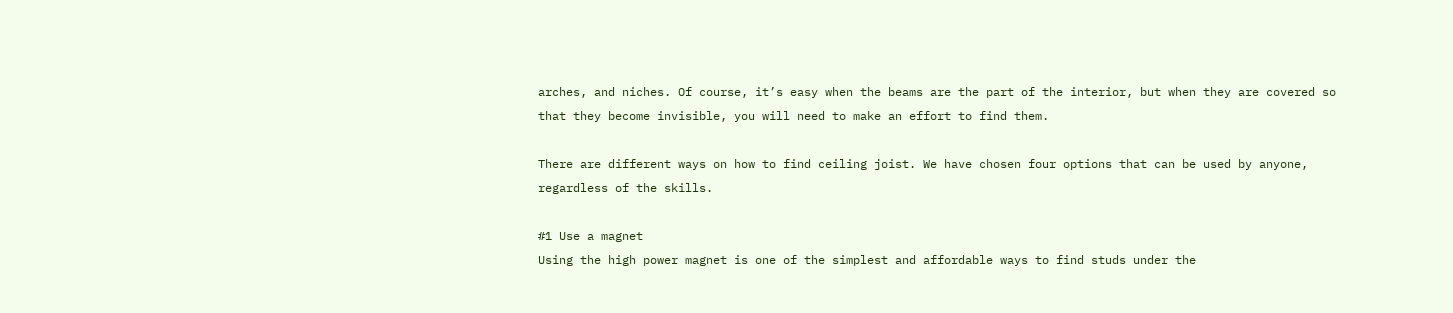arches, and niches. Of course, it’s easy when the beams are the part of the interior, but when they are covered so that they become invisible, you will need to make an effort to find them.

There are different ways on how to find ceiling joist. We have chosen four options that can be used by anyone, regardless of the skills.

#1 Use a magnet
Using the high power magnet is one of the simplest and affordable ways to find studs under the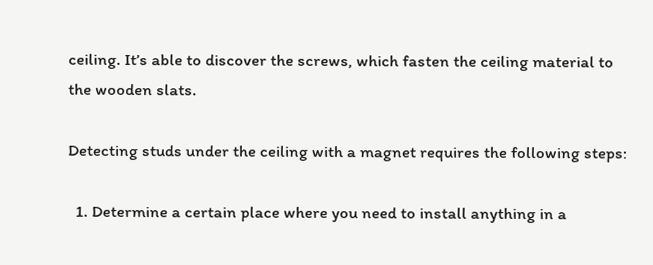ceiling. It’s able to discover the screws, which fasten the ceiling material to the wooden slats.

Detecting studs under the ceiling with a magnet requires the following steps:

  1. Determine a certain place where you need to install anything in a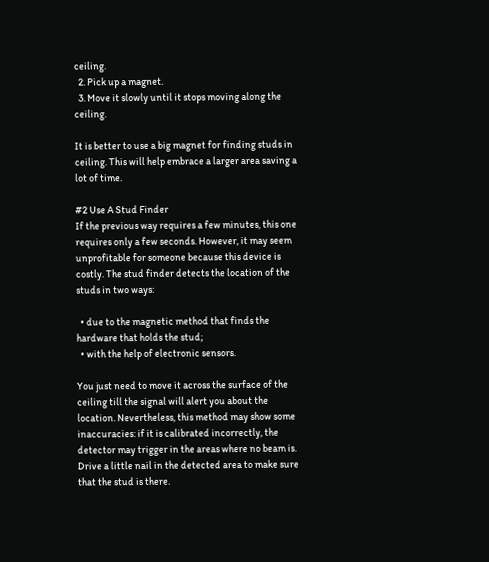ceiling.
  2. Pick up a magnet.
  3. Move it slowly until it stops moving along the ceiling.

It is better to use a big magnet for finding studs in ceiling. This will help embrace a larger area saving a lot of time.

#2 Use A Stud Finder
If the previous way requires a few minutes, this one requires only a few seconds. However, it may seem unprofitable for someone because this device is costly. The stud finder detects the location of the studs in two ways:

  • due to the magnetic method that finds the hardware that holds the stud;
  • with the help of electronic sensors.

You just need to move it across the surface of the ceiling till the signal will alert you about the location. Nevertheless, this method may show some inaccuracies: if it is calibrated incorrectly, the detector may trigger in the areas where no beam is. Drive a little nail in the detected area to make sure that the stud is there.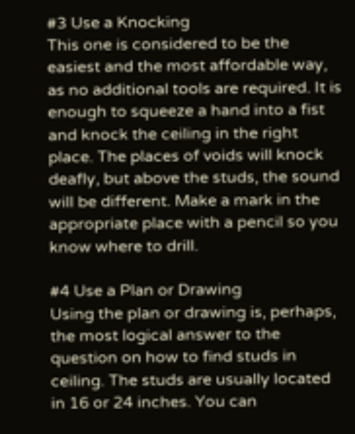#3 Use a Knocking
This one is considered to be the easiest and the most affordable way, as no additional tools are required. It is enough to squeeze a hand into a fist and knock the ceiling in the right place. The places of voids will knock deafly, but above the studs, the sound will be different. Make a mark in the appropriate place with a pencil so you know where to drill.

#4 Use a Plan or Drawing
Using the plan or drawing is, perhaps, the most logical answer to the question on how to find studs in ceiling. The studs are usually located in 16 or 24 inches. You can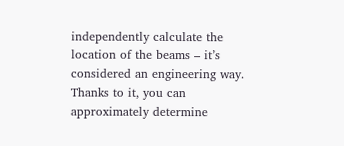independently calculate the location of the beams – it’s considered an engineering way. Thanks to it, you can approximately determine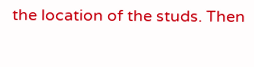the location of the studs. Then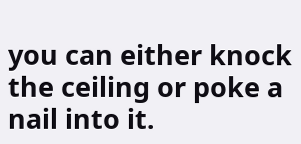you can either knock the ceiling or poke a nail into it.